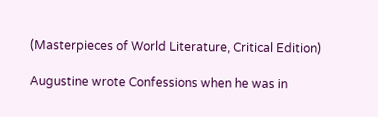(Masterpieces of World Literature, Critical Edition)

Augustine wrote Confessions when he was in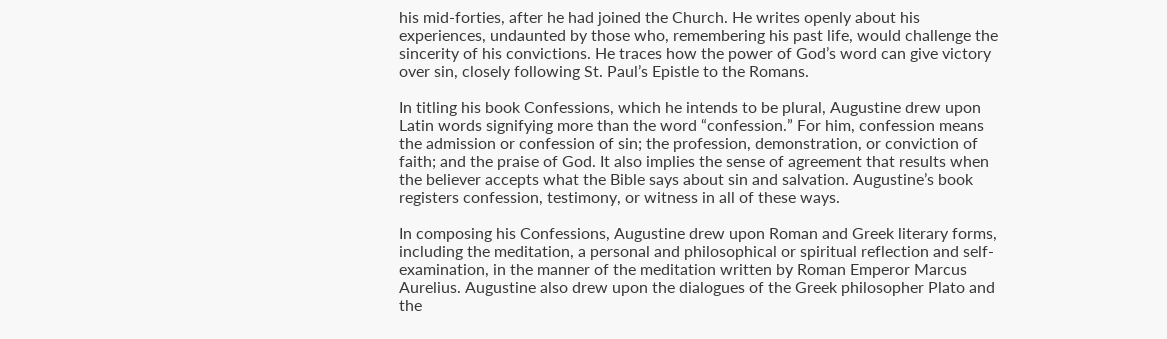his mid-forties, after he had joined the Church. He writes openly about his experiences, undaunted by those who, remembering his past life, would challenge the sincerity of his convictions. He traces how the power of God’s word can give victory over sin, closely following St. Paul’s Epistle to the Romans.

In titling his book Confessions, which he intends to be plural, Augustine drew upon Latin words signifying more than the word “confession.” For him, confession means the admission or confession of sin; the profession, demonstration, or conviction of faith; and the praise of God. It also implies the sense of agreement that results when the believer accepts what the Bible says about sin and salvation. Augustine’s book registers confession, testimony, or witness in all of these ways.

In composing his Confessions, Augustine drew upon Roman and Greek literary forms, including the meditation, a personal and philosophical or spiritual reflection and self-examination, in the manner of the meditation written by Roman Emperor Marcus Aurelius. Augustine also drew upon the dialogues of the Greek philosopher Plato and the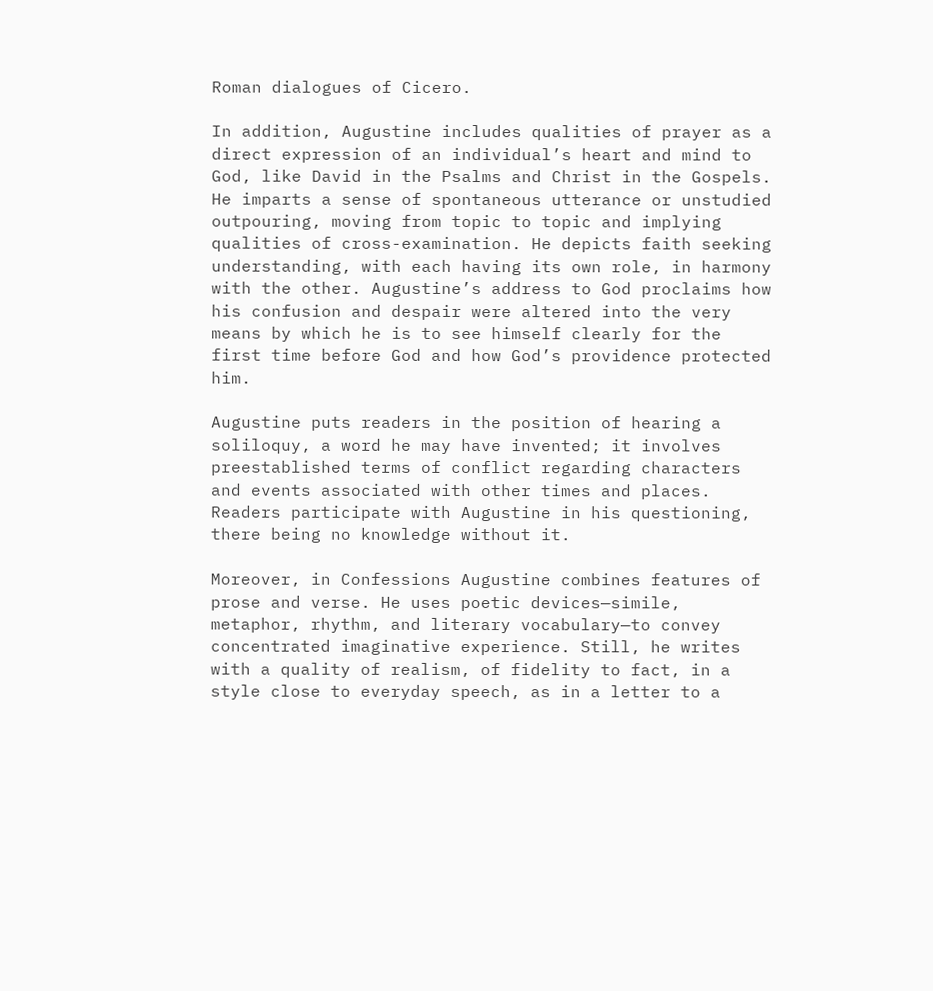Roman dialogues of Cicero.

In addition, Augustine includes qualities of prayer as a direct expression of an individual’s heart and mind to God, like David in the Psalms and Christ in the Gospels. He imparts a sense of spontaneous utterance or unstudied outpouring, moving from topic to topic and implying qualities of cross-examination. He depicts faith seeking understanding, with each having its own role, in harmony with the other. Augustine’s address to God proclaims how his confusion and despair were altered into the very means by which he is to see himself clearly for the first time before God and how God’s providence protected him.

Augustine puts readers in the position of hearing a soliloquy, a word he may have invented; it involves preestablished terms of conflict regarding characters and events associated with other times and places. Readers participate with Augustine in his questioning, there being no knowledge without it.

Moreover, in Confessions Augustine combines features of prose and verse. He uses poetic devices—simile, metaphor, rhythm, and literary vocabulary—to convey concentrated imaginative experience. Still, he writes with a quality of realism, of fidelity to fact, in a style close to everyday speech, as in a letter to a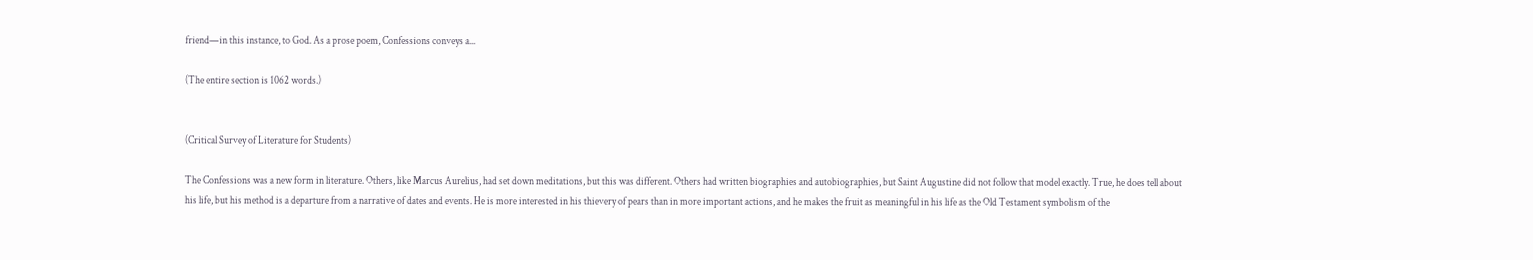friend—in this instance, to God. As a prose poem, Confessions conveys a...

(The entire section is 1062 words.)


(Critical Survey of Literature for Students)

The Confessions was a new form in literature. Others, like Marcus Aurelius, had set down meditations, but this was different. Others had written biographies and autobiographies, but Saint Augustine did not follow that model exactly. True, he does tell about his life, but his method is a departure from a narrative of dates and events. He is more interested in his thievery of pears than in more important actions, and he makes the fruit as meaningful in his life as the Old Testament symbolism of the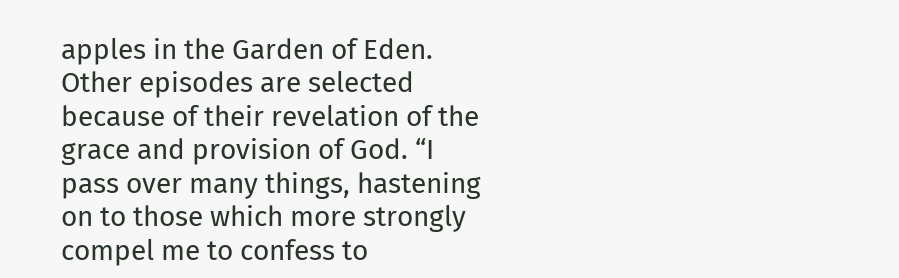apples in the Garden of Eden. Other episodes are selected because of their revelation of the grace and provision of God. “I pass over many things, hastening on to those which more strongly compel me to confess to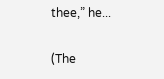thee,” he...

(The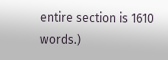entire section is 1610 words.)